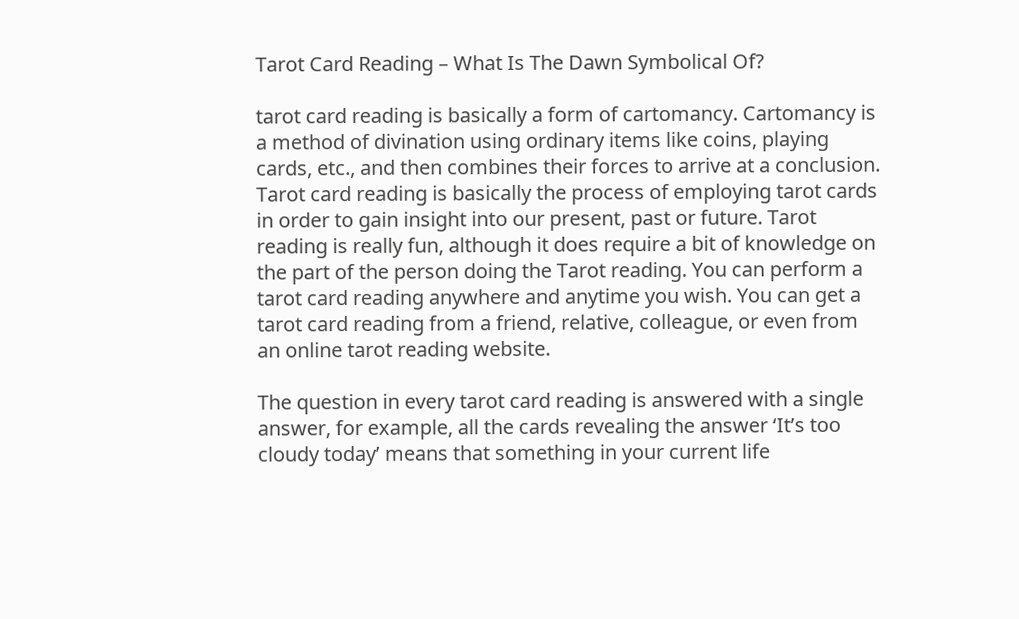Tarot Card Reading – What Is The Dawn Symbolical Of?

tarot card reading is basically a form of cartomancy. Cartomancy is a method of divination using ordinary items like coins, playing cards, etc., and then combines their forces to arrive at a conclusion. Tarot card reading is basically the process of employing tarot cards in order to gain insight into our present, past or future. Tarot reading is really fun, although it does require a bit of knowledge on the part of the person doing the Tarot reading. You can perform a tarot card reading anywhere and anytime you wish. You can get a tarot card reading from a friend, relative, colleague, or even from an online tarot reading website.

The question in every tarot card reading is answered with a single answer, for example, all the cards revealing the answer ‘It’s too cloudy today’ means that something in your current life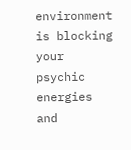environment is blocking your psychic energies and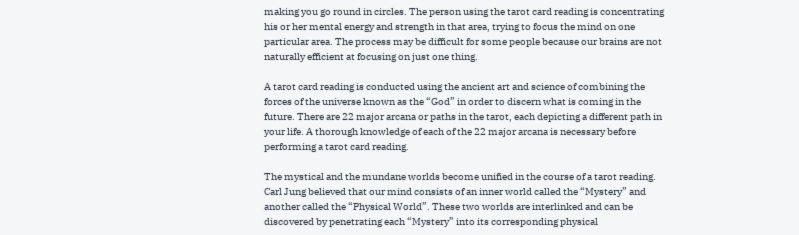making you go round in circles. The person using the tarot card reading is concentrating his or her mental energy and strength in that area, trying to focus the mind on one particular area. The process may be difficult for some people because our brains are not naturally efficient at focusing on just one thing.

A tarot card reading is conducted using the ancient art and science of combining the forces of the universe known as the “God” in order to discern what is coming in the future. There are 22 major arcana or paths in the tarot, each depicting a different path in your life. A thorough knowledge of each of the 22 major arcana is necessary before performing a tarot card reading.

The mystical and the mundane worlds become unified in the course of a tarot reading. Carl Jung believed that our mind consists of an inner world called the “Mystery” and another called the “Physical World”. These two worlds are interlinked and can be discovered by penetrating each “Mystery” into its corresponding physical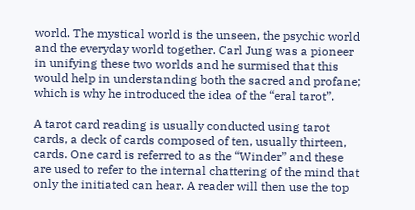world. The mystical world is the unseen, the psychic world and the everyday world together. Carl Jung was a pioneer in unifying these two worlds and he surmised that this would help in understanding both the sacred and profane; which is why he introduced the idea of the “eral tarot”.

A tarot card reading is usually conducted using tarot cards, a deck of cards composed of ten, usually thirteen, cards. One card is referred to as the “Winder” and these are used to refer to the internal chattering of the mind that only the initiated can hear. A reader will then use the top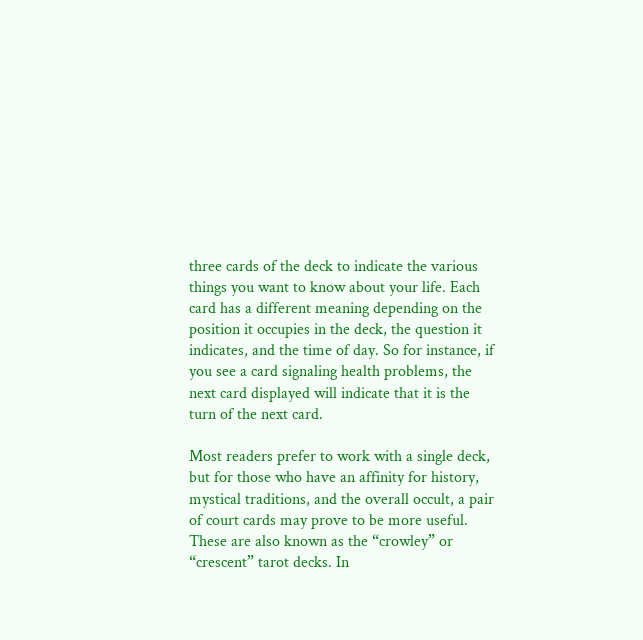three cards of the deck to indicate the various things you want to know about your life. Each card has a different meaning depending on the position it occupies in the deck, the question it indicates, and the time of day. So for instance, if you see a card signaling health problems, the next card displayed will indicate that it is the turn of the next card.

Most readers prefer to work with a single deck, but for those who have an affinity for history, mystical traditions, and the overall occult, a pair of court cards may prove to be more useful. These are also known as the “crowley” or “crescent” tarot decks. In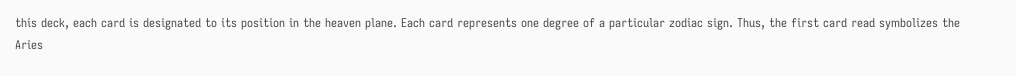this deck, each card is designated to its position in the heaven plane. Each card represents one degree of a particular zodiac sign. Thus, the first card read symbolizes the Aries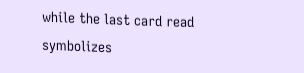while the last card read symbolizes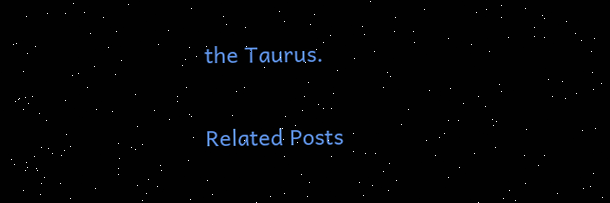the Taurus.

Related Posts